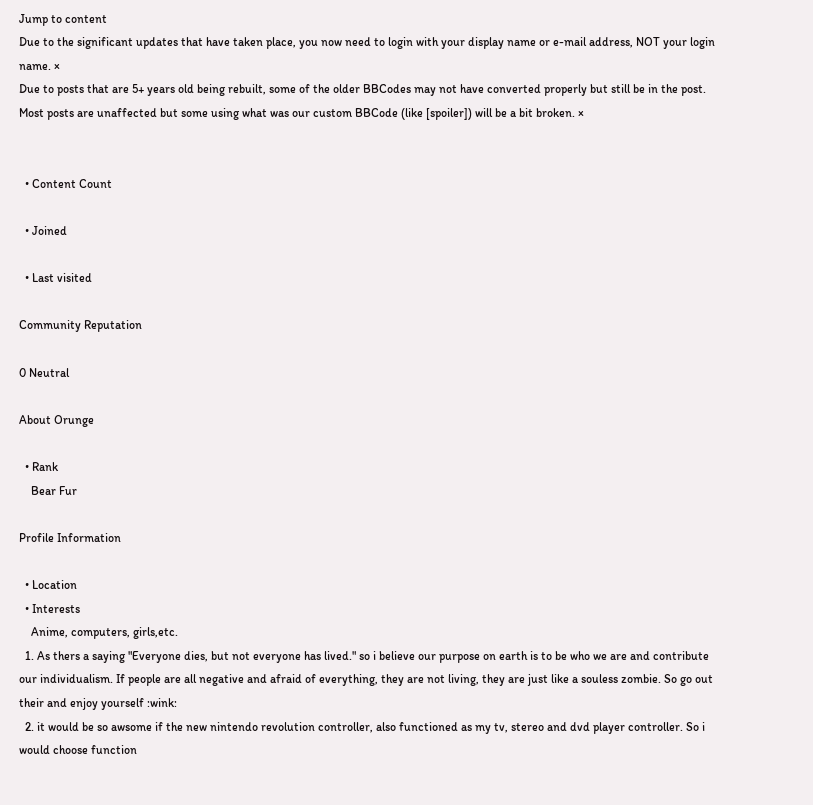Jump to content
Due to the significant updates that have taken place, you now need to login with your display name or e-mail address, NOT your login name. ×
Due to posts that are 5+ years old being rebuilt, some of the older BBCodes may not have converted properly but still be in the post. Most posts are unaffected but some using what was our custom BBCode (like [spoiler]) will be a bit broken. ×


  • Content Count

  • Joined

  • Last visited

Community Reputation

0 Neutral

About Orunge

  • Rank
    Bear Fur

Profile Information

  • Location
  • Interests
    Anime, computers, girls,etc.
  1. As thers a saying "Everyone dies, but not everyone has lived." so i believe our purpose on earth is to be who we are and contribute our individualism. If people are all negative and afraid of everything, they are not living, they are just like a souless zombie. So go out their and enjoy yourself :wink:
  2. it would be so awsome if the new nintendo revolution controller, also functioned as my tv, stereo and dvd player controller. So i would choose function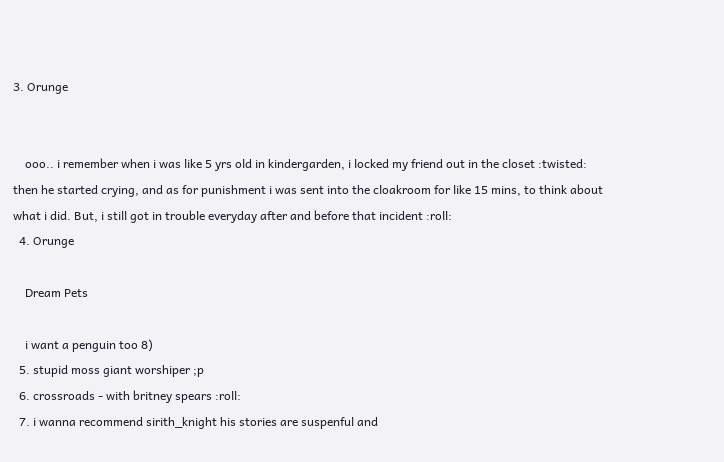3. Orunge


    ooo.. i remember when i was like 5 yrs old in kindergarden, i locked my friend out in the closet :twisted: then he started crying, and as for punishment i was sent into the cloakroom for like 15 mins, to think about what i did. But, i still got in trouble everyday after and before that incident :roll:
  4. Orunge

    Dream Pets

    i want a penguin too 8)
  5. stupid moss giant worshiper ;p
  6. crossroads - with britney spears :roll:
  7. i wanna recommend sirith_knight his stories are suspenful and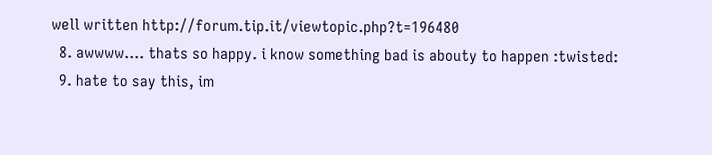well written http://forum.tip.it/viewtopic.php?t=196480
  8. awwww.... thats so happy. i know something bad is abouty to happen :twisted:
  9. hate to say this, im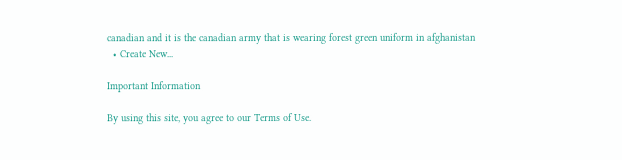canadian and it is the canadian army that is wearing forest green uniform in afghanistan
  • Create New...

Important Information

By using this site, you agree to our Terms of Use.